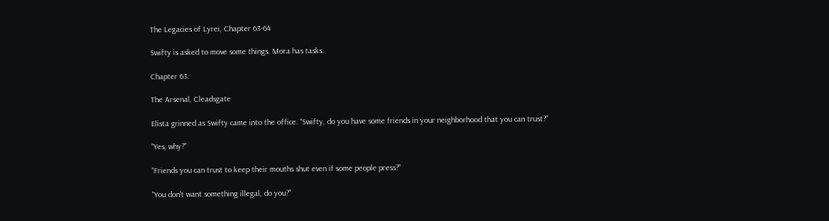The Legacies of Lyrei, Chapter 63-64

Swifty is asked to move some things. Mora has tasks.

Chapter 63.

The Arsenal, Cleadsgate

Elista grinned as Swifty came into the office. “Swifty, do you have some friends in your neighborhood that you can trust?”

“Yes, why?”

“Friends you can trust to keep their mouths shut even if some people press?”

“You don’t want something illegal, do you?”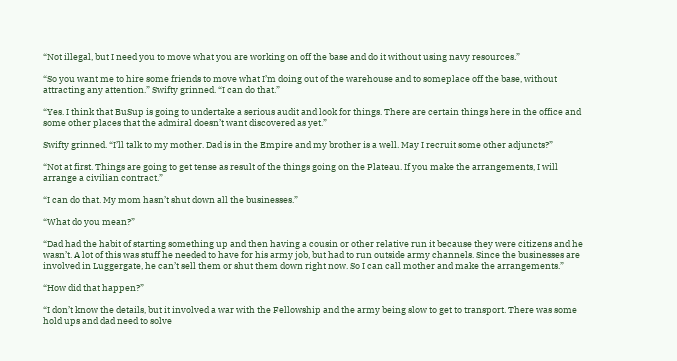“Not illegal, but I need you to move what you are working on off the base and do it without using navy resources.”

“So you want me to hire some friends to move what I’m doing out of the warehouse and to someplace off the base, without attracting any attention.” Swifty grinned. “I can do that.”

“Yes. I think that BuSup is going to undertake a serious audit and look for things. There are certain things here in the office and some other places that the admiral doesn’t want discovered as yet.”

Swifty grinned. “I’ll talk to my mother. Dad is in the Empire and my brother is a well. May I recruit some other adjuncts?”

“Not at first. Things are going to get tense as result of the things going on the Plateau. If you make the arrangements, I will arrange a civilian contract.”

“I can do that. My mom hasn’t shut down all the businesses.”

“What do you mean?”

“Dad had the habit of starting something up and then having a cousin or other relative run it because they were citizens and he wasn’t. A lot of this was stuff he needed to have for his army job, but had to run outside army channels. Since the businesses are involved in Luggergate, he can’t sell them or shut them down right now. So I can call mother and make the arrangements.”

“How did that happen?”

“I don’t know the details, but it involved a war with the Fellowship and the army being slow to get to transport. There was some hold ups and dad need to solve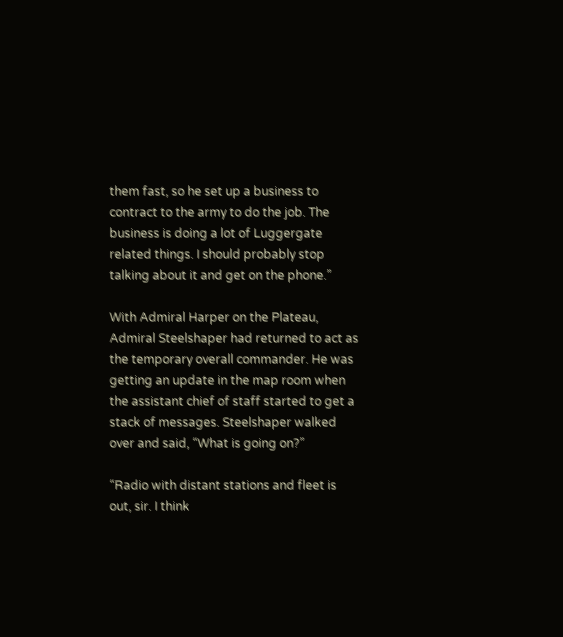them fast, so he set up a business to contract to the army to do the job. The business is doing a lot of Luggergate related things. I should probably stop talking about it and get on the phone.”

With Admiral Harper on the Plateau, Admiral Steelshaper had returned to act as the temporary overall commander. He was getting an update in the map room when the assistant chief of staff started to get a stack of messages. Steelshaper walked over and said, “What is going on?”

“Radio with distant stations and fleet is out, sir. I think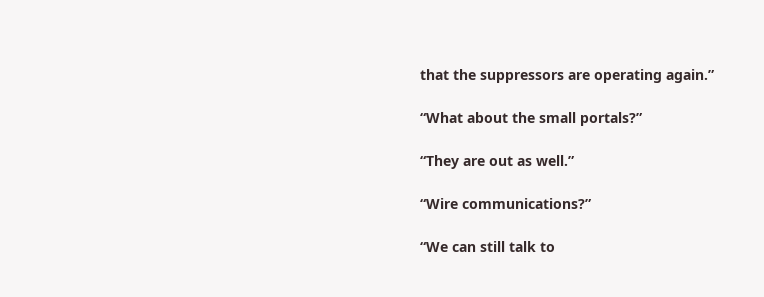that the suppressors are operating again.”

“What about the small portals?”

“They are out as well.”

“Wire communications?”

“We can still talk to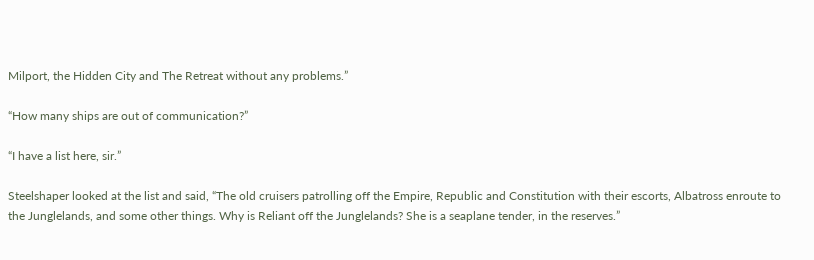Milport, the Hidden City and The Retreat without any problems.”

“How many ships are out of communication?”

“I have a list here, sir.”

Steelshaper looked at the list and said, “The old cruisers patrolling off the Empire, Republic and Constitution with their escorts, Albatross enroute to the Junglelands, and some other things. Why is Reliant off the Junglelands? She is a seaplane tender, in the reserves.”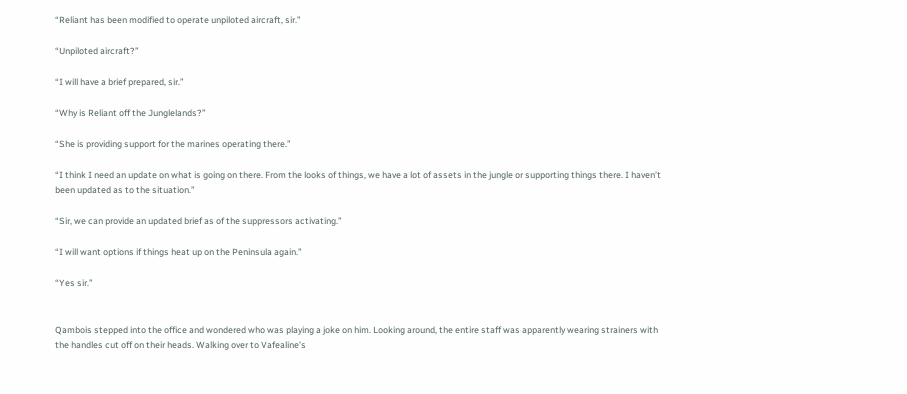“Reliant has been modified to operate unpiloted aircraft, sir.”

“Unpiloted aircraft?”

“I will have a brief prepared, sir.”

“Why is Reliant off the Junglelands?”

“She is providing support for the marines operating there.”

“I think I need an update on what is going on there. From the looks of things, we have a lot of assets in the jungle or supporting things there. I haven’t been updated as to the situation.”

“Sir, we can provide an updated brief as of the suppressors activating.”

“I will want options if things heat up on the Peninsula again.”

“Yes sir.”


Qambois stepped into the office and wondered who was playing a joke on him. Looking around, the entire staff was apparently wearing strainers with the handles cut off on their heads. Walking over to Vafealine’s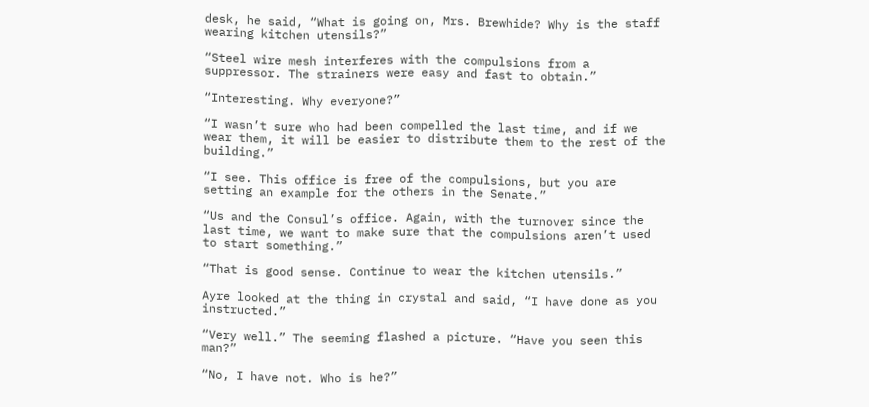desk, he said, “What is going on, Mrs. Brewhide? Why is the staff wearing kitchen utensils?”

“Steel wire mesh interferes with the compulsions from a suppressor. The strainers were easy and fast to obtain.”

“Interesting. Why everyone?”

“I wasn’t sure who had been compelled the last time, and if we wear them, it will be easier to distribute them to the rest of the building.”

“I see. This office is free of the compulsions, but you are setting an example for the others in the Senate.”

“Us and the Consul’s office. Again, with the turnover since the last time, we want to make sure that the compulsions aren’t used to start something.”

“That is good sense. Continue to wear the kitchen utensils.”

Ayre looked at the thing in crystal and said, “I have done as you instructed.”

“Very well.” The seeming flashed a picture. “Have you seen this man?”

“No, I have not. Who is he?”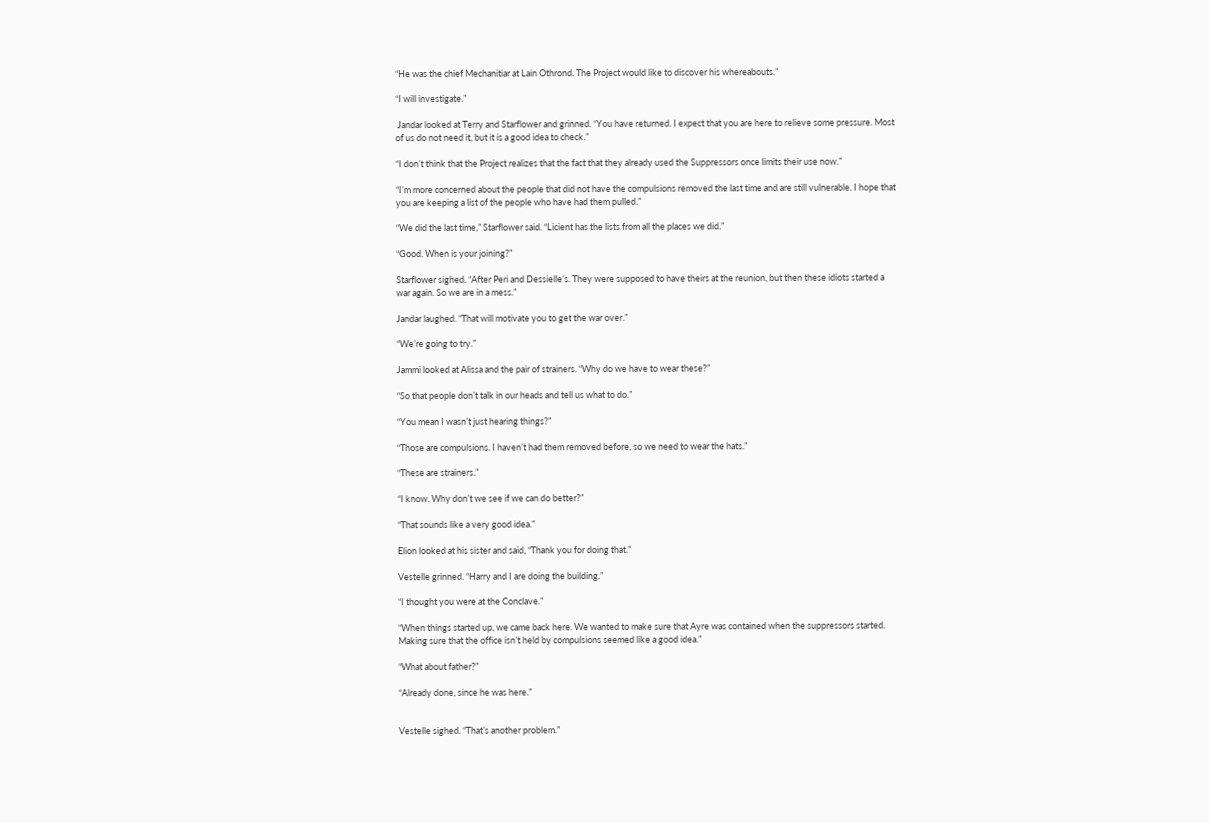“He was the chief Mechanitiar at Lain Othrond. The Project would like to discover his whereabouts.”

“I will investigate.”

 Jandar looked at Terry and Starflower and grinned. “You have returned. I expect that you are here to relieve some pressure. Most of us do not need it, but it is a good idea to check.”

“I don’t think that the Project realizes that the fact that they already used the Suppressors once limits their use now.”

“I’m more concerned about the people that did not have the compulsions removed the last time and are still vulnerable. I hope that you are keeping a list of the people who have had them pulled.”

“We did the last time,” Starflower said. “Licient has the lists from all the places we did.”

“Good. When is your joining?”

Starflower sighed. “After Peri and Dessielle’s. They were supposed to have theirs at the reunion, but then these idiots started a war again. So we are in a mess.”

Jandar laughed. “That will motivate you to get the war over.”

“We’re going to try.”

Jammi looked at Alissa and the pair of strainers. “Why do we have to wear these?”

“So that people don’t talk in our heads and tell us what to do.”

“You mean I wasn’t just hearing things?”

“Those are compulsions. I haven’t had them removed before, so we need to wear the hats.”

“These are strainers.”

“I know. Why don’t we see if we can do better?”

“That sounds like a very good idea.”

Elion looked at his sister and said, “Thank you for doing that.”

Vestelle grinned. “Harry and I are doing the building.”

“I thought you were at the Conclave.”

“When things started up, we came back here. We wanted to make sure that Ayre was contained when the suppressors started. Making sure that the office isn’t held by compulsions seemed like a good idea.”

“What about father?”

“Already done, since he was here.”


Vestelle sighed. “That’s another problem.”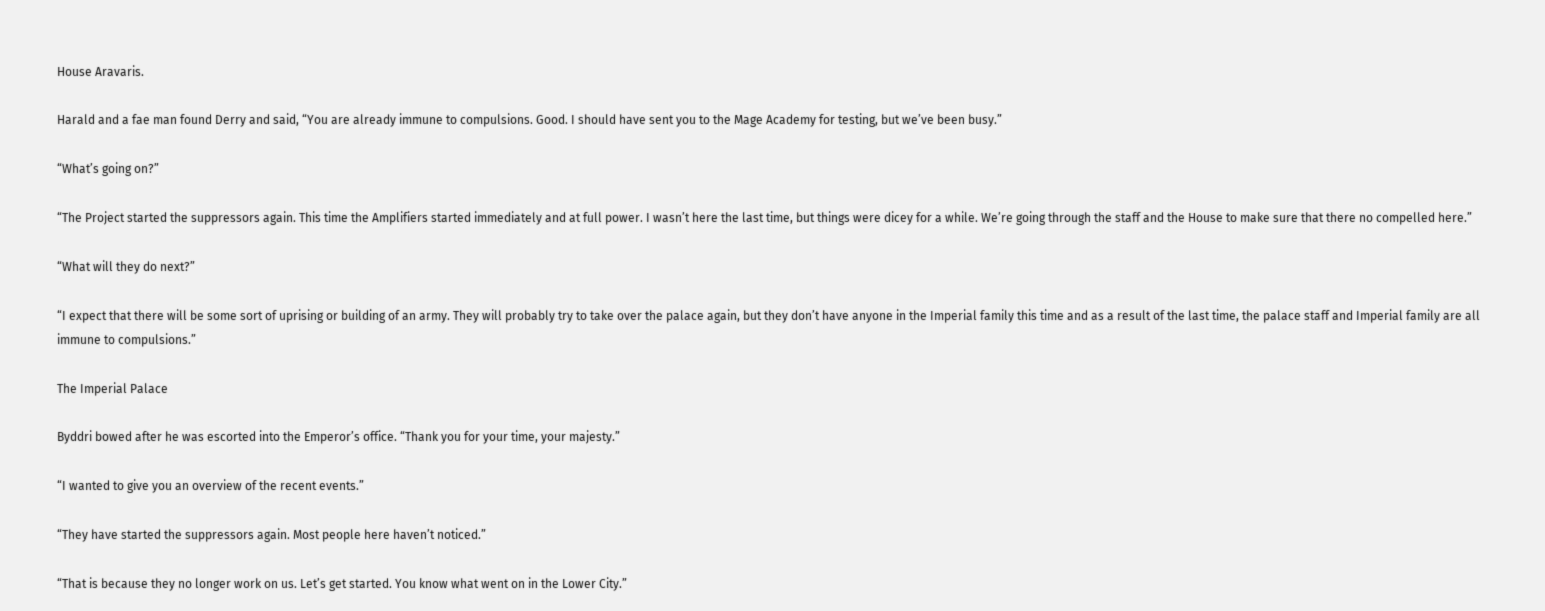House Aravaris.

Harald and a fae man found Derry and said, “You are already immune to compulsions. Good. I should have sent you to the Mage Academy for testing, but we’ve been busy.”

“What’s going on?”

“The Project started the suppressors again. This time the Amplifiers started immediately and at full power. I wasn’t here the last time, but things were dicey for a while. We’re going through the staff and the House to make sure that there no compelled here.”

“What will they do next?”

“I expect that there will be some sort of uprising or building of an army. They will probably try to take over the palace again, but they don’t have anyone in the Imperial family this time and as a result of the last time, the palace staff and Imperial family are all immune to compulsions.”

The Imperial Palace

Byddri bowed after he was escorted into the Emperor’s office. “Thank you for your time, your majesty.”

“I wanted to give you an overview of the recent events.”

“They have started the suppressors again. Most people here haven’t noticed.”

“That is because they no longer work on us. Let’s get started. You know what went on in the Lower City.”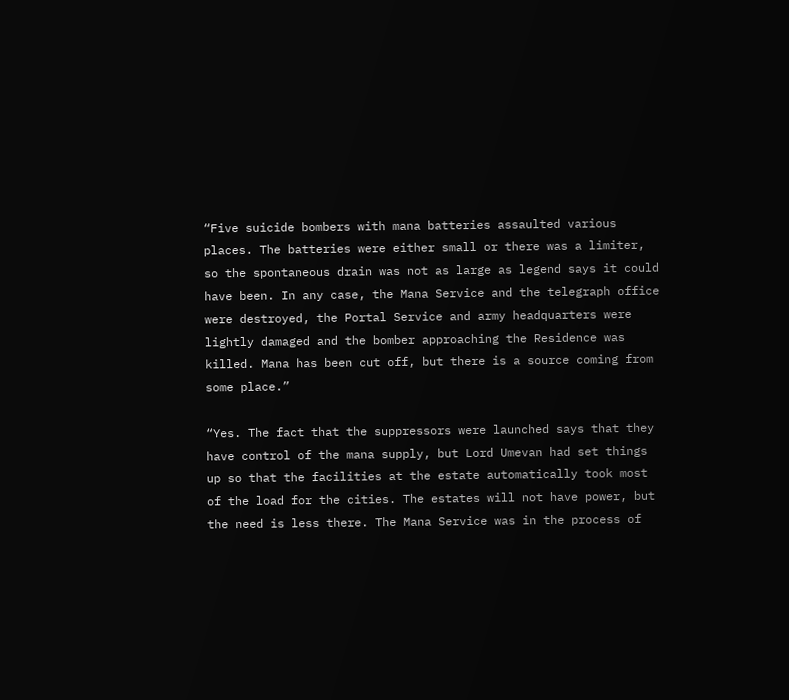“Five suicide bombers with mana batteries assaulted various places. The batteries were either small or there was a limiter, so the spontaneous drain was not as large as legend says it could have been. In any case, the Mana Service and the telegraph office were destroyed, the Portal Service and army headquarters were lightly damaged and the bomber approaching the Residence was killed. Mana has been cut off, but there is a source coming from some place.”

“Yes. The fact that the suppressors were launched says that they have control of the mana supply, but Lord Umevan had set things up so that the facilities at the estate automatically took most of the load for the cities. The estates will not have power, but the need is less there. The Mana Service was in the process of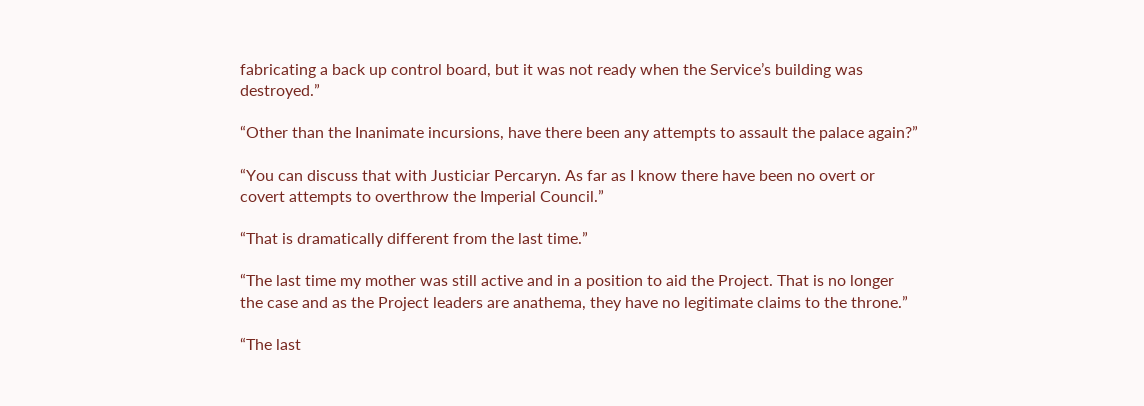fabricating a back up control board, but it was not ready when the Service’s building was destroyed.”

“Other than the Inanimate incursions, have there been any attempts to assault the palace again?”

“You can discuss that with Justiciar Percaryn. As far as I know there have been no overt or covert attempts to overthrow the Imperial Council.”

“That is dramatically different from the last time.”

“The last time my mother was still active and in a position to aid the Project. That is no longer the case and as the Project leaders are anathema, they have no legitimate claims to the throne.”

“The last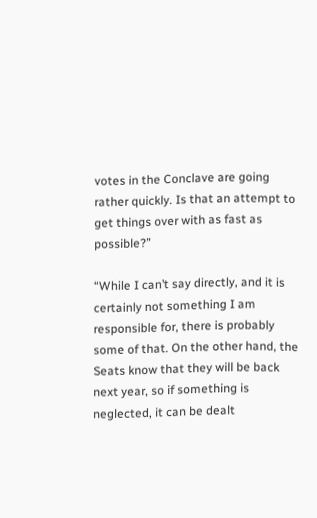votes in the Conclave are going rather quickly. Is that an attempt to get things over with as fast as possible?”

“While I can’t say directly, and it is certainly not something I am responsible for, there is probably some of that. On the other hand, the Seats know that they will be back next year, so if something is neglected, it can be dealt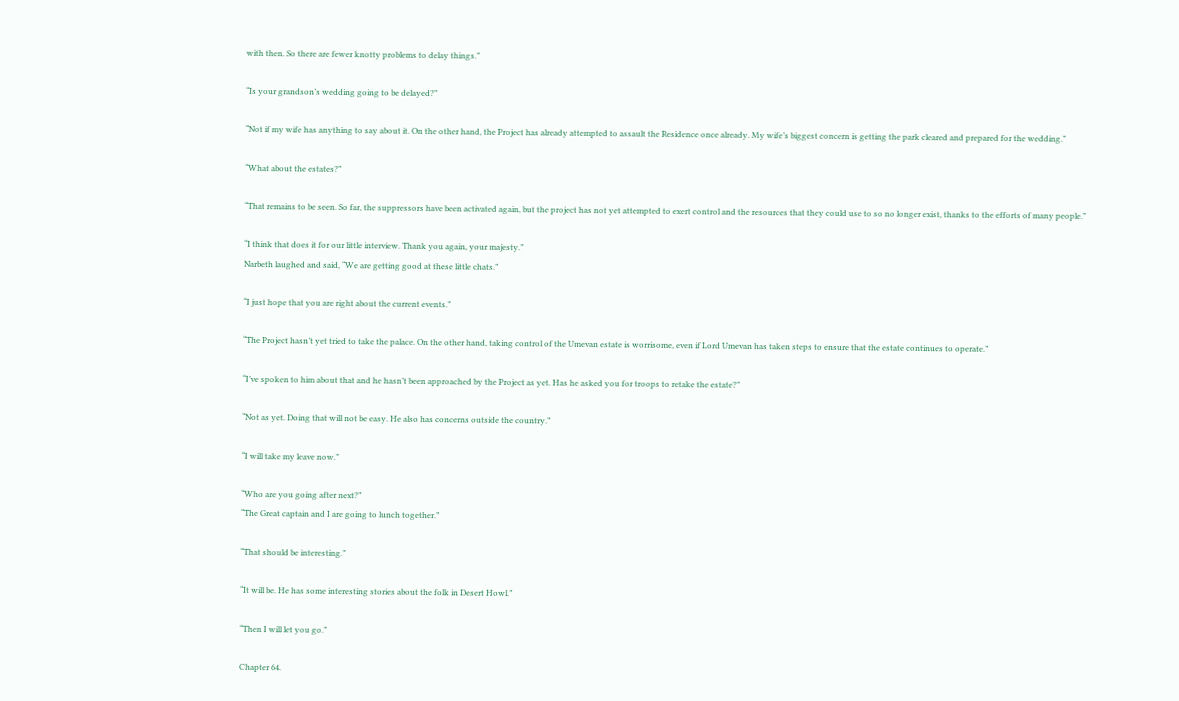with then. So there are fewer knotty problems to delay things.”

“Is your grandson’s wedding going to be delayed?”

“Not if my wife has anything to say about it. On the other hand, the Project has already attempted to assault the Residence once already. My wife’s biggest concern is getting the park cleared and prepared for the wedding.”

“What about the estates?”

“That remains to be seen. So far, the suppressors have been activated again, but the project has not yet attempted to exert control and the resources that they could use to so no longer exist, thanks to the efforts of many people.”

“I think that does it for our little interview. Thank you again, your majesty.”
Narbeth laughed and said, “We are getting good at these little chats.”

“I just hope that you are right about the current events.”

“The Project hasn’t yet tried to take the palace. On the other hand, taking control of the Umevan estate is worrisome, even if Lord Umevan has taken steps to ensure that the estate continues to operate.”

“I’ve spoken to him about that and he hasn’t been approached by the Project as yet. Has he asked you for troops to retake the estate?”

“Not as yet. Doing that will not be easy. He also has concerns outside the country.”

“I will take my leave now.”

“Who are you going after next?”
“The Great captain and I are going to lunch together.”

“That should be interesting.”

“It will be. He has some interesting stories about the folk in Desert Howl.”

“Then I will let you go.”

Chapter 64.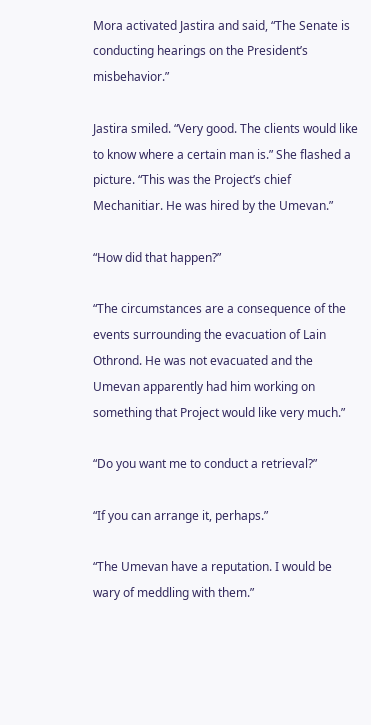Mora activated Jastira and said, “The Senate is conducting hearings on the President’s misbehavior.”

Jastira smiled. “Very good. The clients would like to know where a certain man is.” She flashed a picture. “This was the Project’s chief Mechanitiar. He was hired by the Umevan.”

“How did that happen?”

“The circumstances are a consequence of the events surrounding the evacuation of Lain Othrond. He was not evacuated and the Umevan apparently had him working on something that Project would like very much.”

“Do you want me to conduct a retrieval?”

“If you can arrange it, perhaps.”

“The Umevan have a reputation. I would be wary of meddling with them.”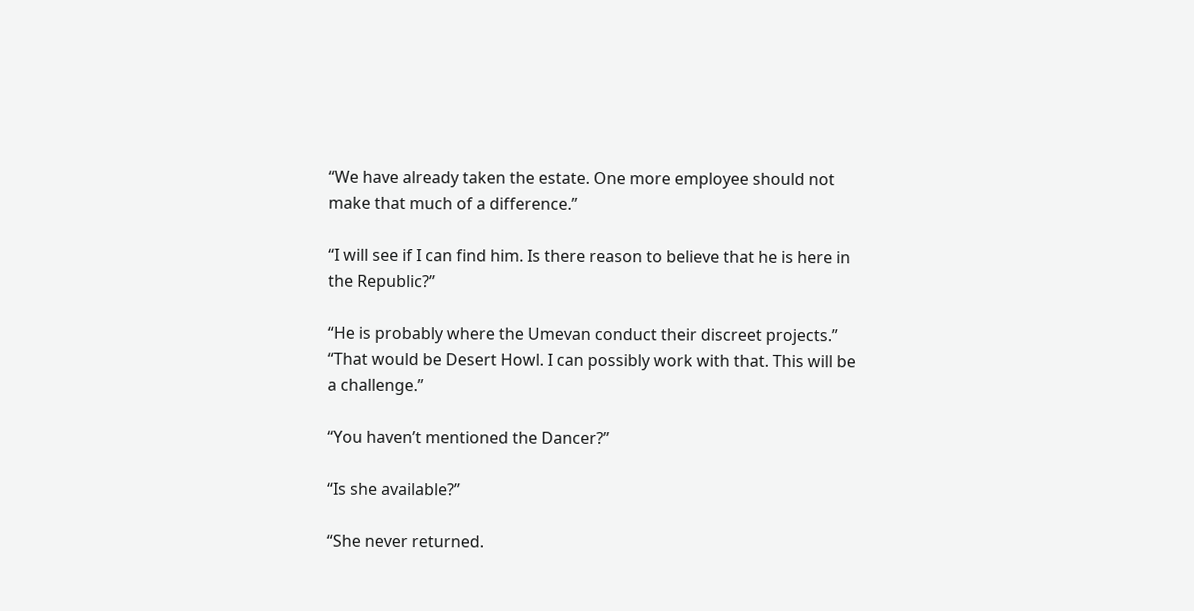“We have already taken the estate. One more employee should not make that much of a difference.”

“I will see if I can find him. Is there reason to believe that he is here in the Republic?”

“He is probably where the Umevan conduct their discreet projects.”
“That would be Desert Howl. I can possibly work with that. This will be a challenge.”

“You haven’t mentioned the Dancer?”

“Is she available?”

“She never returned.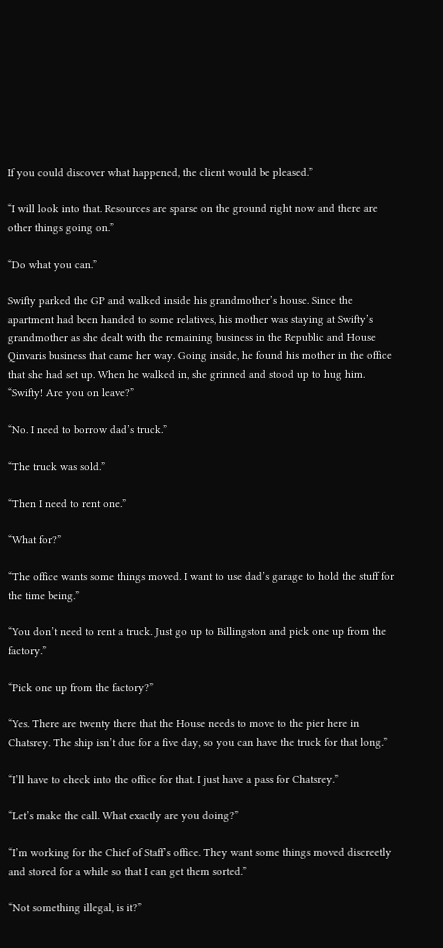If you could discover what happened, the client would be pleased.”

“I will look into that. Resources are sparse on the ground right now and there are other things going on.”

“Do what you can.”

Swifty parked the GP and walked inside his grandmother’s house. Since the apartment had been handed to some relatives, his mother was staying at Swifty’s grandmother as she dealt with the remaining business in the Republic and House Qinvaris business that came her way. Going inside, he found his mother in the office that she had set up. When he walked in, she grinned and stood up to hug him. “Swifty! Are you on leave?”

“No. I need to borrow dad’s truck.”

“The truck was sold.”

“Then I need to rent one.”

“What for?”

“The office wants some things moved. I want to use dad’s garage to hold the stuff for the time being.”

“You don’t need to rent a truck. Just go up to Billingston and pick one up from the factory.”

“Pick one up from the factory?”

“Yes. There are twenty there that the House needs to move to the pier here in Chatsrey. The ship isn’t due for a five day, so you can have the truck for that long.”

“I’ll have to check into the office for that. I just have a pass for Chatsrey.”

“Let’s make the call. What exactly are you doing?”

“I’m working for the Chief of Staff’s office. They want some things moved discreetly and stored for a while so that I can get them sorted.”

“Not something illegal, is it?”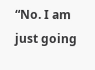“No. I am just going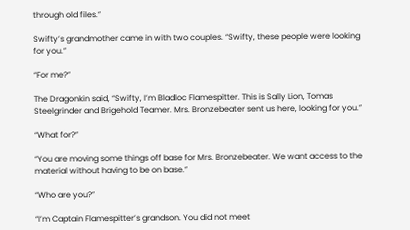through old files.”

Swifty’s grandmother came in with two couples. “Swifty, these people were looking for you.”

“For me?”

The Dragonkin said, “Swifty, I’m Bladloc Flamespitter. This is Sally Lion, Tomas Steelgrinder and Brigehold Teamer. Mrs. Bronzebeater sent us here, looking for you.”

“What for?”

“You are moving some things off base for Mrs. Bronzebeater. We want access to the material without having to be on base.”

“Who are you?”

“I’m Captain Flamespitter’s grandson. You did not meet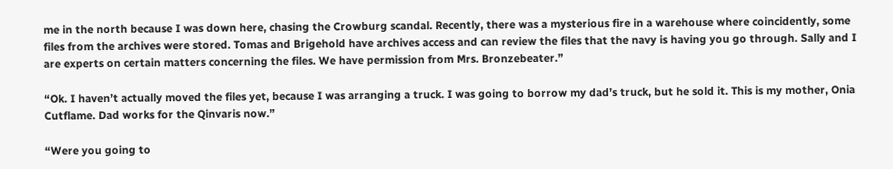me in the north because I was down here, chasing the Crowburg scandal. Recently, there was a mysterious fire in a warehouse where coincidently, some files from the archives were stored. Tomas and Brigehold have archives access and can review the files that the navy is having you go through. Sally and I are experts on certain matters concerning the files. We have permission from Mrs. Bronzebeater.”

“Ok. I haven’t actually moved the files yet, because I was arranging a truck. I was going to borrow my dad’s truck, but he sold it. This is my mother, Onia Cutflame. Dad works for the Qinvaris now.”

“Were you going to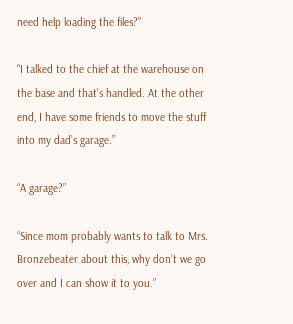need help loading the files?”

“I talked to the chief at the warehouse on the base and that’s handled. At the other end, I have some friends to move the stuff into my dad’s garage.”

“A garage?”

“Since mom probably wants to talk to Mrs. Bronzebeater about this, why don’t we go over and I can show it to you.”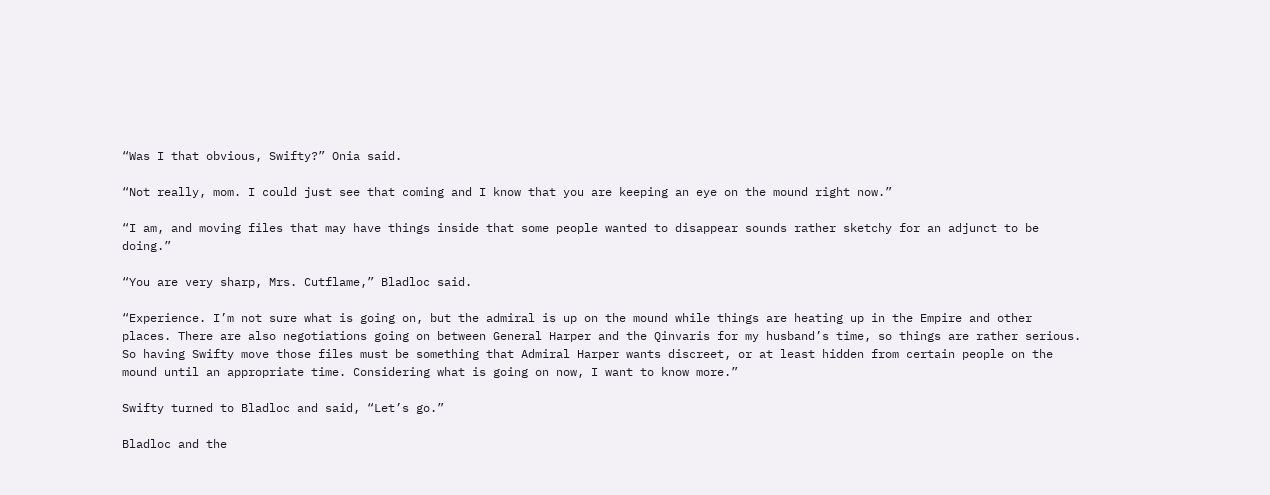“Was I that obvious, Swifty?” Onia said.

“Not really, mom. I could just see that coming and I know that you are keeping an eye on the mound right now.”

“I am, and moving files that may have things inside that some people wanted to disappear sounds rather sketchy for an adjunct to be doing.”

“You are very sharp, Mrs. Cutflame,” Bladloc said.

“Experience. I’m not sure what is going on, but the admiral is up on the mound while things are heating up in the Empire and other places. There are also negotiations going on between General Harper and the Qinvaris for my husband’s time, so things are rather serious. So having Swifty move those files must be something that Admiral Harper wants discreet, or at least hidden from certain people on the mound until an appropriate time. Considering what is going on now, I want to know more.”

Swifty turned to Bladloc and said, “Let’s go.”

Bladloc and the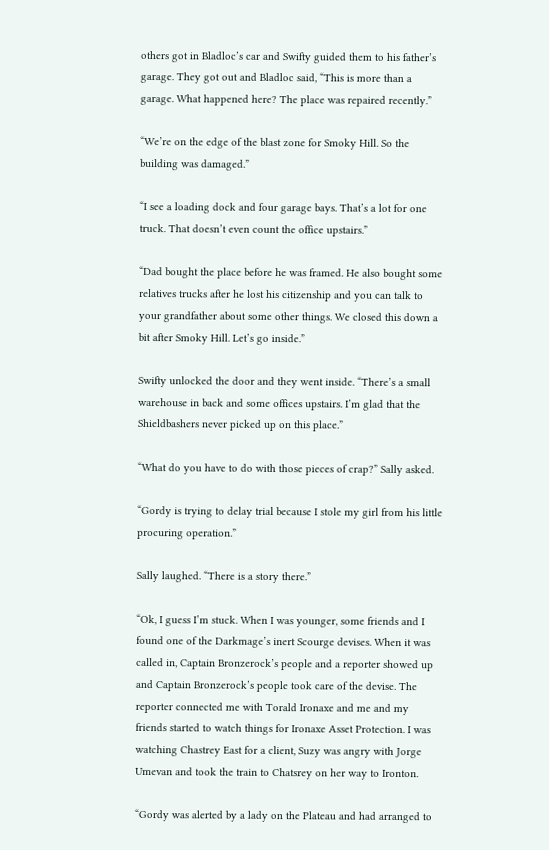others got in Bladloc’s car and Swifty guided them to his father’s garage. They got out and Bladloc said, “This is more than a garage. What happened here? The place was repaired recently.”

“We’re on the edge of the blast zone for Smoky Hill. So the building was damaged.”

“I see a loading dock and four garage bays. That’s a lot for one truck. That doesn’t even count the office upstairs.”

“Dad bought the place before he was framed. He also bought some relatives trucks after he lost his citizenship and you can talk to your grandfather about some other things. We closed this down a bit after Smoky Hill. Let’s go inside.”

Swifty unlocked the door and they went inside. “There’s a small warehouse in back and some offices upstairs. I’m glad that the Shieldbashers never picked up on this place.”

“What do you have to do with those pieces of crap?” Sally asked.

“Gordy is trying to delay trial because I stole my girl from his little procuring operation.”

Sally laughed. “There is a story there.”

“Ok, I guess I’m stuck. When I was younger, some friends and I found one of the Darkmage’s inert Scourge devises. When it was called in, Captain Bronzerock’s people and a reporter showed up and Captain Bronzerock’s people took care of the devise. The reporter connected me with Torald Ironaxe and me and my friends started to watch things for Ironaxe Asset Protection. I was watching Chastrey East for a client, Suzy was angry with Jorge Umevan and took the train to Chatsrey on her way to Ironton.

“Gordy was alerted by a lady on the Plateau and had arranged to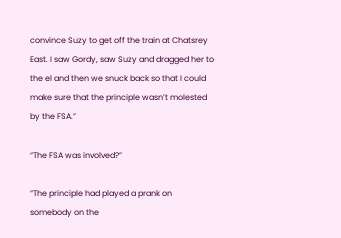convince Suzy to get off the train at Chatsrey East. I saw Gordy, saw Suzy and dragged her to the el and then we snuck back so that I could make sure that the principle wasn’t molested by the FSA.”

“The FSA was involved?”

“The principle had played a prank on somebody on the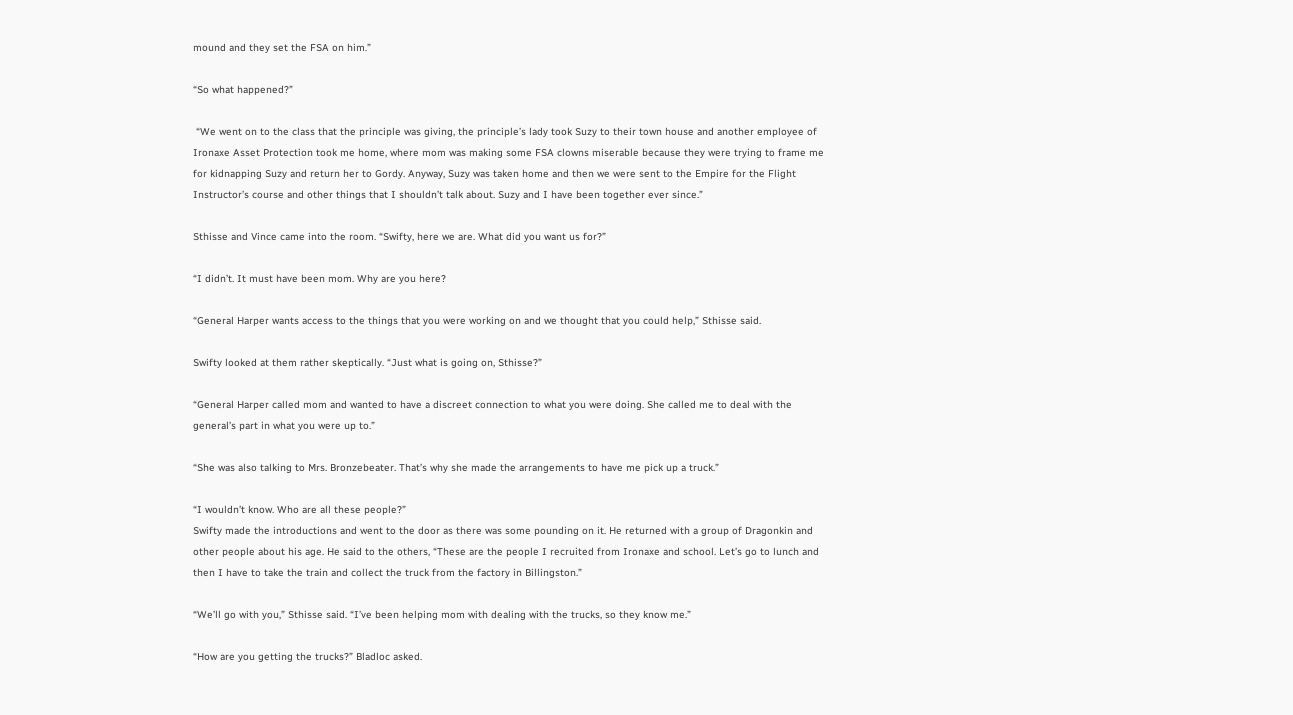mound and they set the FSA on him.”

“So what happened?”

 “We went on to the class that the principle was giving, the principle’s lady took Suzy to their town house and another employee of Ironaxe Asset Protection took me home, where mom was making some FSA clowns miserable because they were trying to frame me for kidnapping Suzy and return her to Gordy. Anyway, Suzy was taken home and then we were sent to the Empire for the Flight Instructor’s course and other things that I shouldn’t talk about. Suzy and I have been together ever since.”

Sthisse and Vince came into the room. “Swifty, here we are. What did you want us for?”

“I didn’t. It must have been mom. Why are you here?

“General Harper wants access to the things that you were working on and we thought that you could help,” Sthisse said.

Swifty looked at them rather skeptically. “Just what is going on, Sthisse?”

“General Harper called mom and wanted to have a discreet connection to what you were doing. She called me to deal with the general’s part in what you were up to.”

“She was also talking to Mrs. Bronzebeater. That’s why she made the arrangements to have me pick up a truck.”

“I wouldn’t know. Who are all these people?”
Swifty made the introductions and went to the door as there was some pounding on it. He returned with a group of Dragonkin and other people about his age. He said to the others, “These are the people I recruited from Ironaxe and school. Let’s go to lunch and then I have to take the train and collect the truck from the factory in Billingston.”

“We’ll go with you,” Sthisse said. “I’ve been helping mom with dealing with the trucks, so they know me.”

“How are you getting the trucks?” Bladloc asked.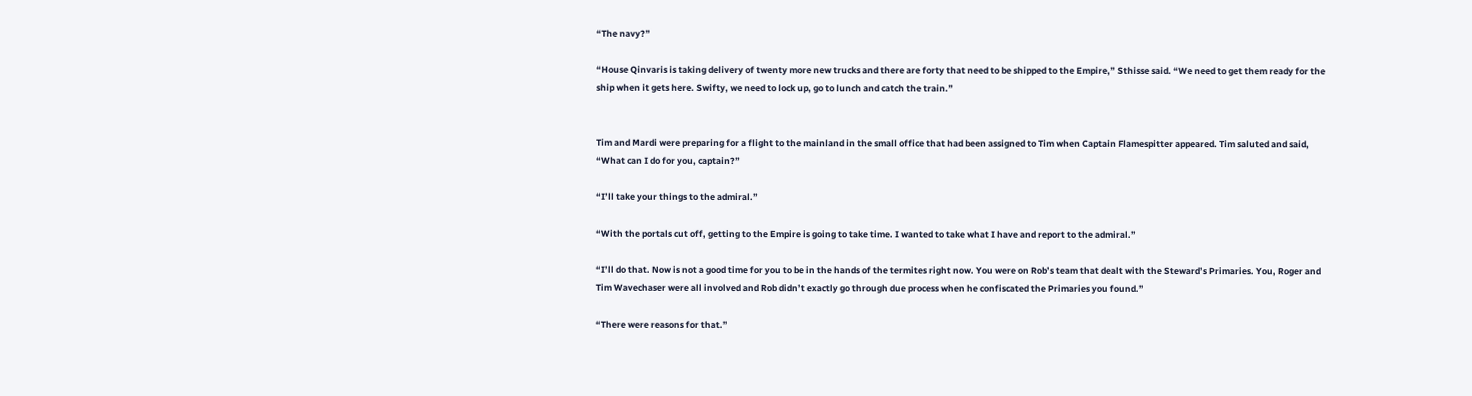“The navy?”

“House Qinvaris is taking delivery of twenty more new trucks and there are forty that need to be shipped to the Empire,” Sthisse said. “We need to get them ready for the ship when it gets here. Swifty, we need to lock up, go to lunch and catch the train.”


Tim and Mardi were preparing for a flight to the mainland in the small office that had been assigned to Tim when Captain Flamespitter appeared. Tim saluted and said, “What can I do for you, captain?”

“I’ll take your things to the admiral.”

“With the portals cut off, getting to the Empire is going to take time. I wanted to take what I have and report to the admiral.”

“I’ll do that. Now is not a good time for you to be in the hands of the termites right now. You were on Rob’s team that dealt with the Steward’s Primaries. You, Roger and Tim Wavechaser were all involved and Rob didn’t exactly go through due process when he confiscated the Primaries you found.”

“There were reasons for that.”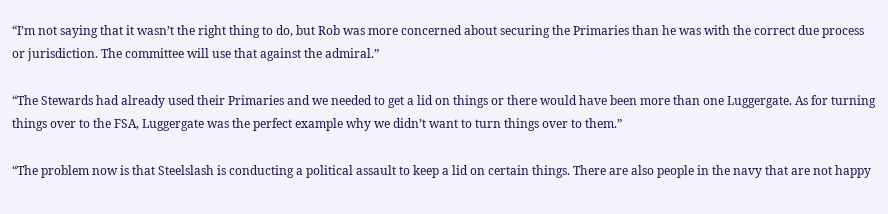“I’m not saying that it wasn’t the right thing to do, but Rob was more concerned about securing the Primaries than he was with the correct due process or jurisdiction. The committee will use that against the admiral.”

“The Stewards had already used their Primaries and we needed to get a lid on things or there would have been more than one Luggergate. As for turning things over to the FSA, Luggergate was the perfect example why we didn’t want to turn things over to them.”

“The problem now is that Steelslash is conducting a political assault to keep a lid on certain things. There are also people in the navy that are not happy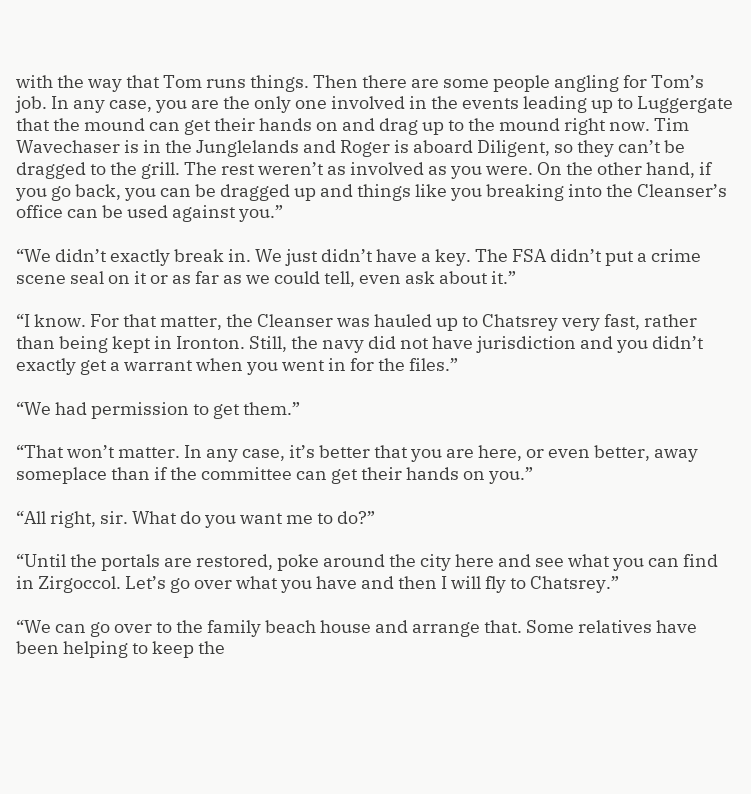with the way that Tom runs things. Then there are some people angling for Tom’s job. In any case, you are the only one involved in the events leading up to Luggergate that the mound can get their hands on and drag up to the mound right now. Tim Wavechaser is in the Junglelands and Roger is aboard Diligent, so they can’t be dragged to the grill. The rest weren’t as involved as you were. On the other hand, if you go back, you can be dragged up and things like you breaking into the Cleanser’s office can be used against you.”

“We didn’t exactly break in. We just didn’t have a key. The FSA didn’t put a crime scene seal on it or as far as we could tell, even ask about it.”

“I know. For that matter, the Cleanser was hauled up to Chatsrey very fast, rather than being kept in Ironton. Still, the navy did not have jurisdiction and you didn’t exactly get a warrant when you went in for the files.”

“We had permission to get them.”

“That won’t matter. In any case, it’s better that you are here, or even better, away someplace than if the committee can get their hands on you.”

“All right, sir. What do you want me to do?”

“Until the portals are restored, poke around the city here and see what you can find in Zirgoccol. Let’s go over what you have and then I will fly to Chatsrey.”

“We can go over to the family beach house and arrange that. Some relatives have been helping to keep the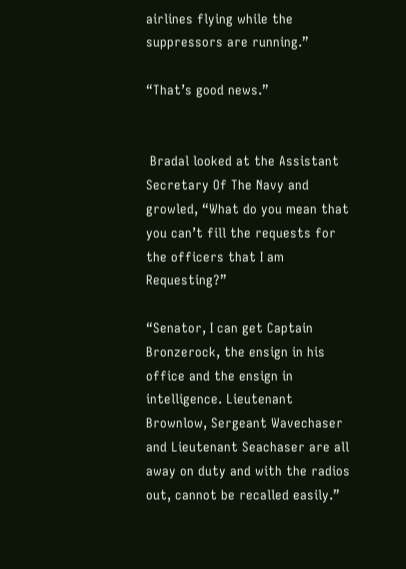airlines flying while the suppressors are running.”

“That’s good news.”


 Bradal looked at the Assistant Secretary Of The Navy and growled, “What do you mean that you can’t fill the requests for the officers that I am Requesting?”

“Senator, I can get Captain Bronzerock, the ensign in his office and the ensign in intelligence. Lieutenant Brownlow, Sergeant Wavechaser and Lieutenant Seachaser are all away on duty and with the radios out, cannot be recalled easily.”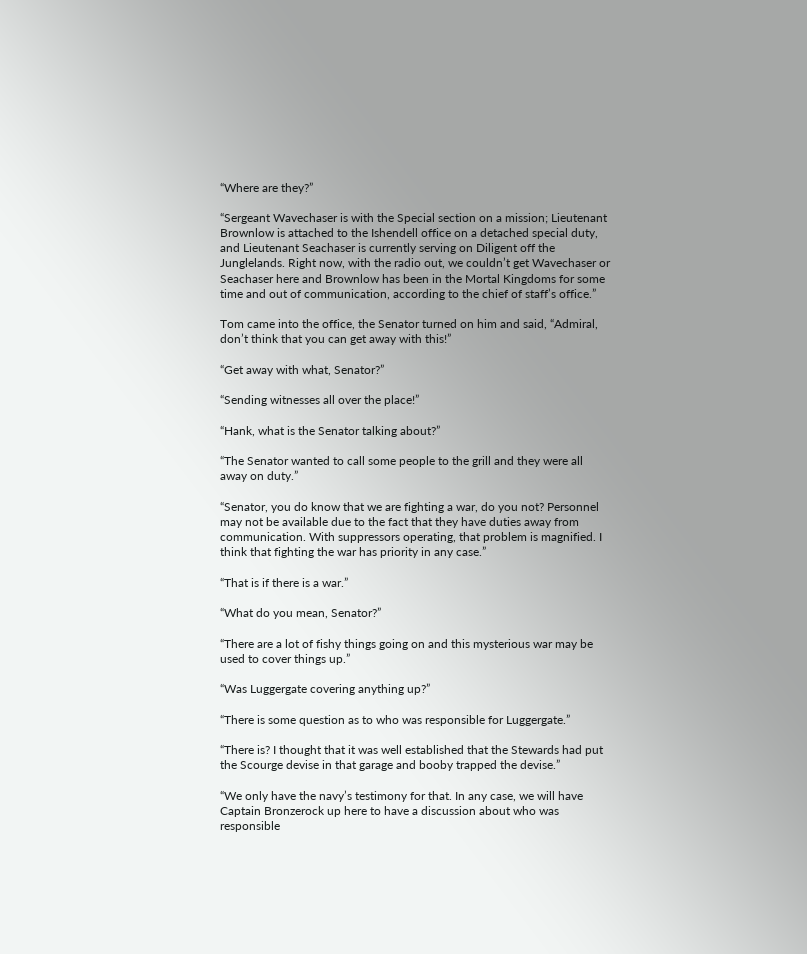“Where are they?”

“Sergeant Wavechaser is with the Special section on a mission; Lieutenant Brownlow is attached to the Ishendell office on a detached special duty, and Lieutenant Seachaser is currently serving on Diligent off the Junglelands. Right now, with the radio out, we couldn’t get Wavechaser or Seachaser here and Brownlow has been in the Mortal Kingdoms for some time and out of communication, according to the chief of staff’s office.”

Tom came into the office, the Senator turned on him and said, “Admiral, don’t think that you can get away with this!”

“Get away with what, Senator?”

“Sending witnesses all over the place!”

“Hank, what is the Senator talking about?”

“The Senator wanted to call some people to the grill and they were all away on duty.”

“Senator, you do know that we are fighting a war, do you not? Personnel may not be available due to the fact that they have duties away from communication. With suppressors operating, that problem is magnified. I think that fighting the war has priority in any case.”

“That is if there is a war.”

“What do you mean, Senator?”

“There are a lot of fishy things going on and this mysterious war may be used to cover things up.”

“Was Luggergate covering anything up?”

“There is some question as to who was responsible for Luggergate.”

“There is? I thought that it was well established that the Stewards had put the Scourge devise in that garage and booby trapped the devise.”

“We only have the navy’s testimony for that. In any case, we will have Captain Bronzerock up here to have a discussion about who was responsible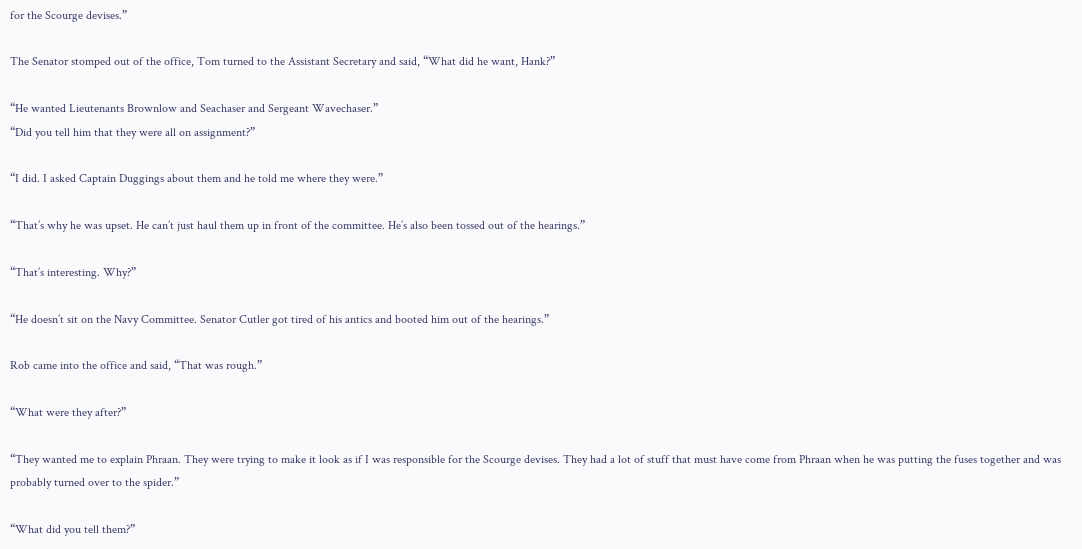for the Scourge devises.”

The Senator stomped out of the office, Tom turned to the Assistant Secretary and said, “What did he want, Hank?”

“He wanted Lieutenants Brownlow and Seachaser and Sergeant Wavechaser.”
“Did you tell him that they were all on assignment?”

“I did. I asked Captain Duggings about them and he told me where they were.”

“That’s why he was upset. He can’t just haul them up in front of the committee. He’s also been tossed out of the hearings.”

“That’s interesting. Why?”

“He doesn’t sit on the Navy Committee. Senator Cutler got tired of his antics and booted him out of the hearings.”

Rob came into the office and said, “That was rough.”

“What were they after?”

“They wanted me to explain Phraan. They were trying to make it look as if I was responsible for the Scourge devises. They had a lot of stuff that must have come from Phraan when he was putting the fuses together and was probably turned over to the spider.”

“What did you tell them?”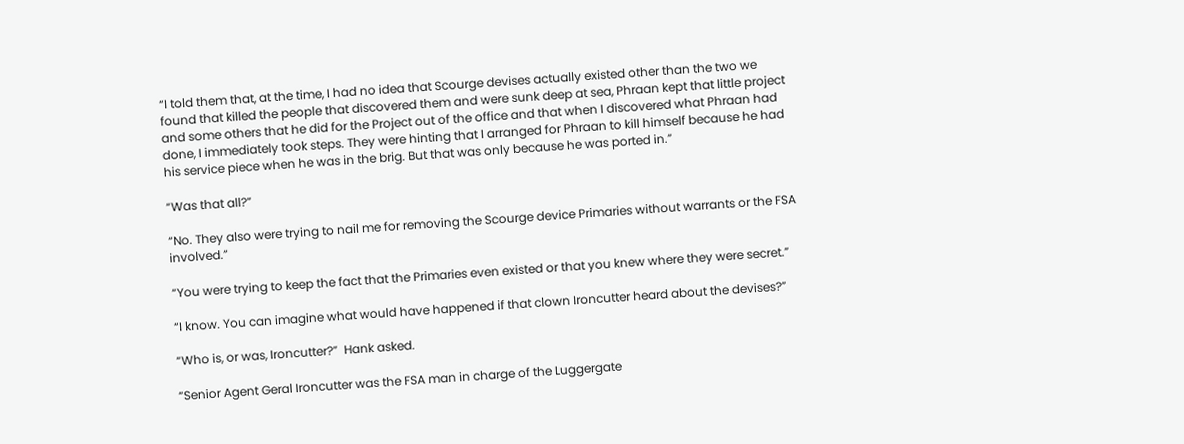“I told them that, at the time, I had no idea that Scourge devises actually existed other than the two we found that killed the people that discovered them and were sunk deep at sea, Phraan kept that little project and some others that he did for the Project out of the office and that when I discovered what Phraan had done, I immediately took steps. They were hinting that I arranged for Phraan to kill himself because he had his service piece when he was in the brig. But that was only because he was ported in.”

“Was that all?”

“No. They also were trying to nail me for removing the Scourge device Primaries without warrants or the FSA involved.”

“You were trying to keep the fact that the Primaries even existed or that you knew where they were secret.”

“I know. You can imagine what would have happened if that clown Ironcutter heard about the devises?”

“Who is, or was, Ironcutter?”  Hank asked.

“Senior Agent Geral Ironcutter was the FSA man in charge of the Luggergate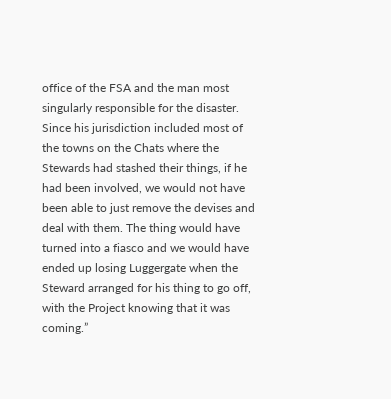office of the FSA and the man most singularly responsible for the disaster. Since his jurisdiction included most of the towns on the Chats where the Stewards had stashed their things, if he had been involved, we would not have been able to just remove the devises and deal with them. The thing would have turned into a fiasco and we would have ended up losing Luggergate when the Steward arranged for his thing to go off, with the Project knowing that it was coming.”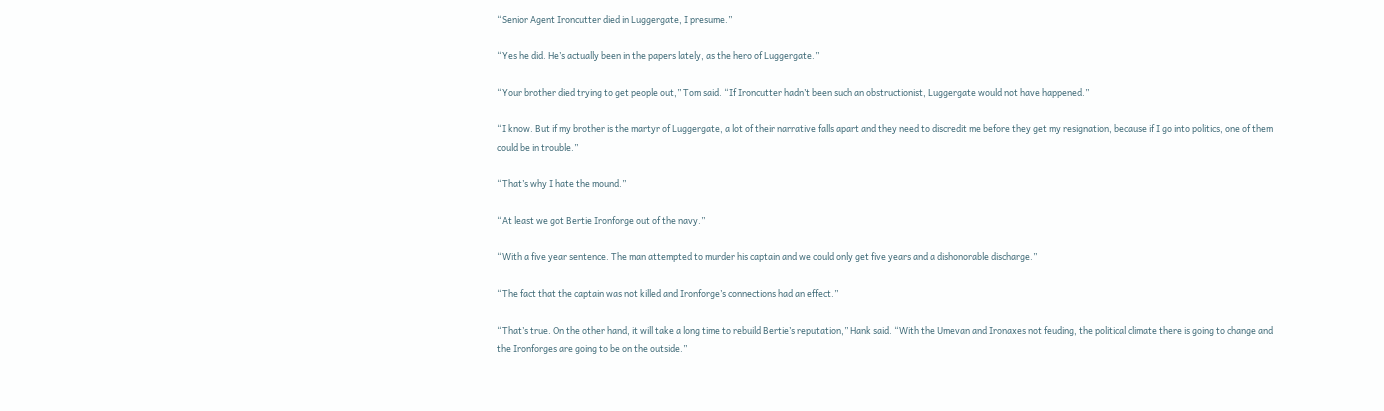“Senior Agent Ironcutter died in Luggergate, I presume.”

“Yes he did. He’s actually been in the papers lately, as the hero of Luggergate.”

“Your brother died trying to get people out,” Tom said. “If Ironcutter hadn’t been such an obstructionist, Luggergate would not have happened.”

“I know. But if my brother is the martyr of Luggergate, a lot of their narrative falls apart and they need to discredit me before they get my resignation, because if I go into politics, one of them could be in trouble.”

“That’s why I hate the mound.”

“At least we got Bertie Ironforge out of the navy.”

“With a five year sentence. The man attempted to murder his captain and we could only get five years and a dishonorable discharge.”

“The fact that the captain was not killed and Ironforge’s connections had an effect.”

“That’s true. On the other hand, it will take a long time to rebuild Bertie’s reputation,” Hank said. “With the Umevan and Ironaxes not feuding, the political climate there is going to change and the Ironforges are going to be on the outside.”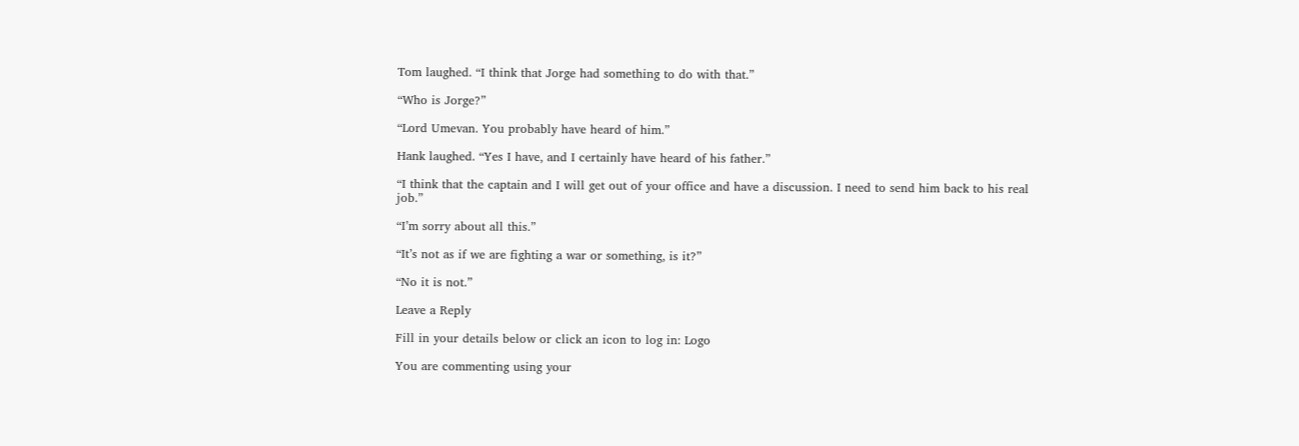Tom laughed. “I think that Jorge had something to do with that.”

“Who is Jorge?”

“Lord Umevan. You probably have heard of him.”

Hank laughed. “Yes I have, and I certainly have heard of his father.”

“I think that the captain and I will get out of your office and have a discussion. I need to send him back to his real job.”

“I’m sorry about all this.”

“It’s not as if we are fighting a war or something, is it?”

“No it is not.”

Leave a Reply

Fill in your details below or click an icon to log in: Logo

You are commenting using your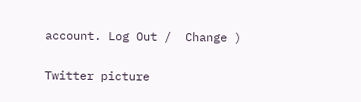account. Log Out /  Change )

Twitter picture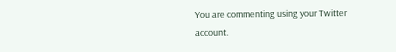You are commenting using your Twitter account.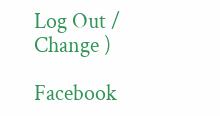Log Out /  Change )

Facebook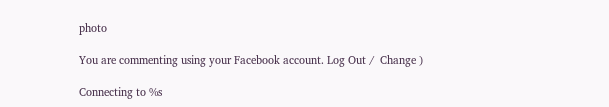photo

You are commenting using your Facebook account. Log Out /  Change )

Connecting to %s